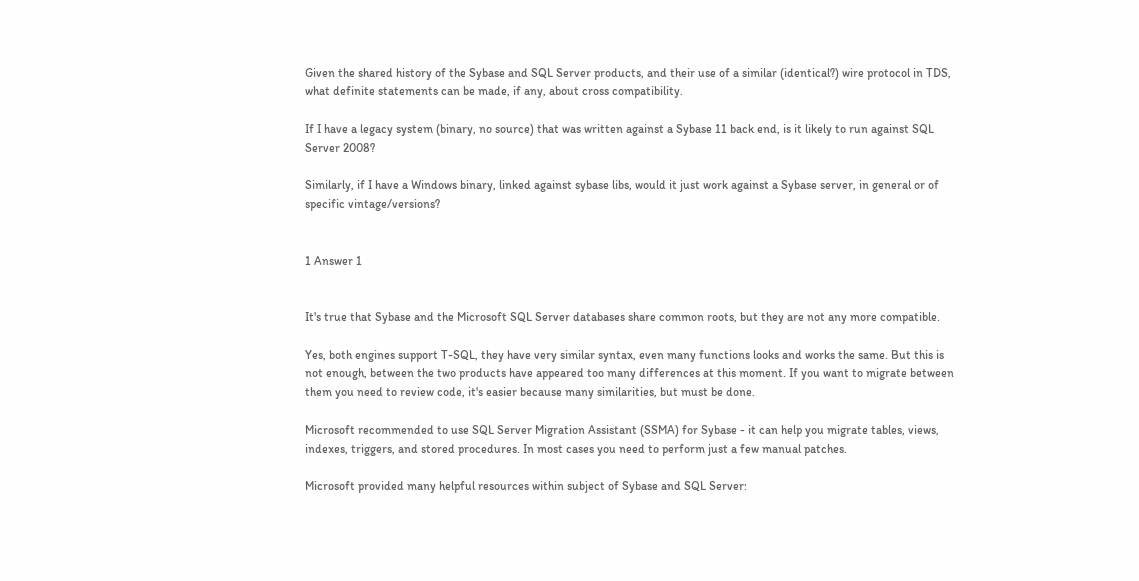Given the shared history of the Sybase and SQL Server products, and their use of a similar (identical?) wire protocol in TDS, what definite statements can be made, if any, about cross compatibility.

If I have a legacy system (binary, no source) that was written against a Sybase 11 back end, is it likely to run against SQL Server 2008?

Similarly, if I have a Windows binary, linked against sybase libs, would it just work against a Sybase server, in general or of specific vintage/versions?


1 Answer 1


It's true that Sybase and the Microsoft SQL Server databases share common roots, but they are not any more compatible.

Yes, both engines support T-SQL, they have very similar syntax, even many functions looks and works the same. But this is not enough, between the two products have appeared too many differences at this moment. If you want to migrate between them you need to review code, it's easier because many similarities, but must be done.

Microsoft recommended to use SQL Server Migration Assistant (SSMA) for Sybase - it can help you migrate tables, views, indexes, triggers, and stored procedures. In most cases you need to perform just a few manual patches.

Microsoft provided many helpful resources within subject of Sybase and SQL Server: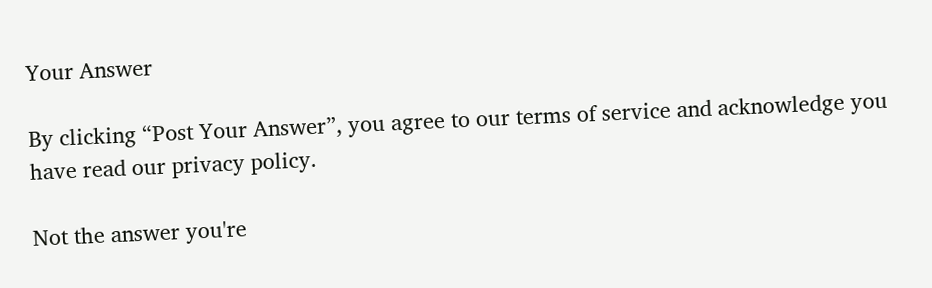Your Answer

By clicking “Post Your Answer”, you agree to our terms of service and acknowledge you have read our privacy policy.

Not the answer you're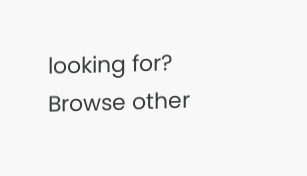looking for? Browse other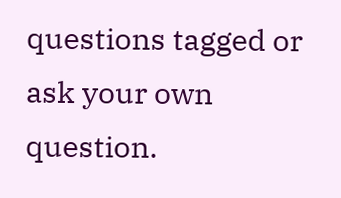questions tagged or ask your own question.